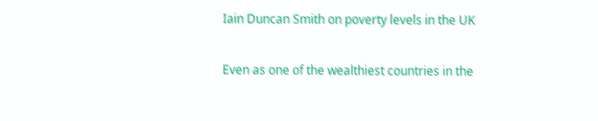Iain Duncan Smith on poverty levels in the UK

Even as one of the wealthiest countries in the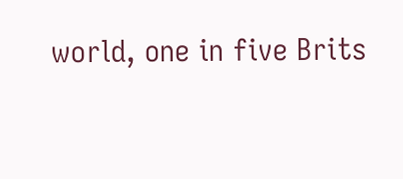world, one in five Brits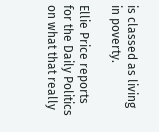is classed as living in poverty.

Ellie Price reports for the Daily Politics on what that really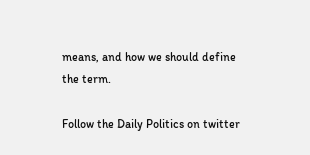means, and how we should define the term.

Follow the Daily Politics on twitter